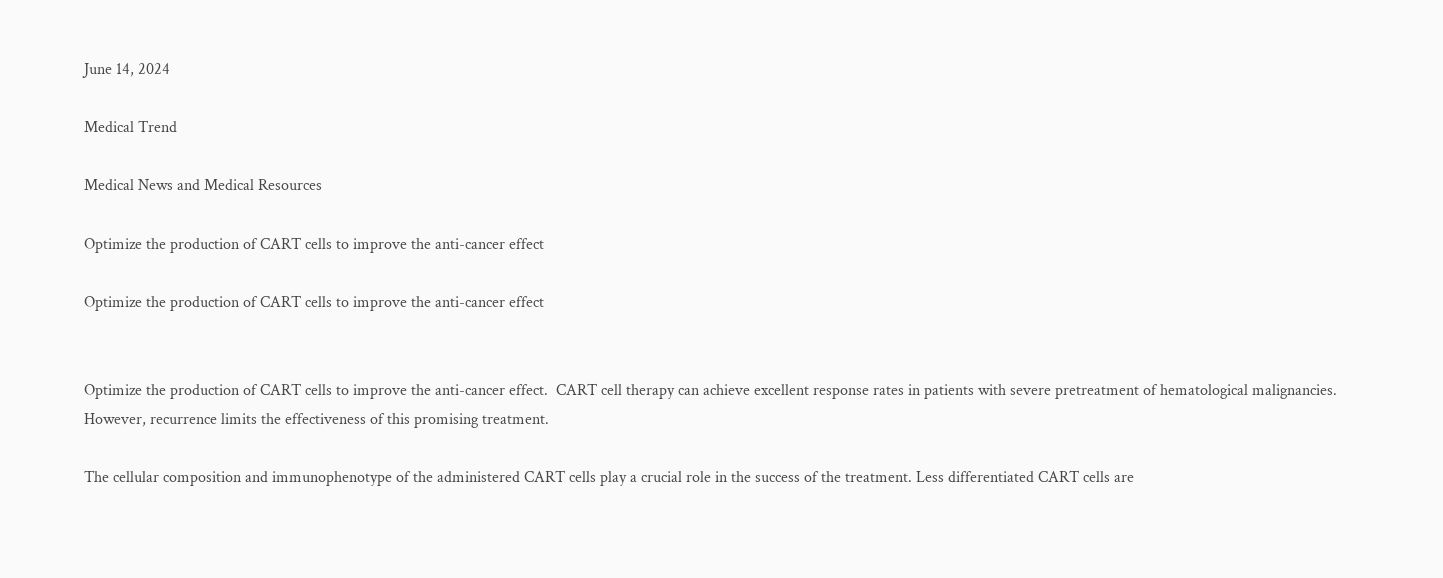June 14, 2024

Medical Trend

Medical News and Medical Resources

Optimize the production of CART cells to improve the anti-cancer effect

Optimize the production of CART cells to improve the anti-cancer effect


Optimize the production of CART cells to improve the anti-cancer effect.  CART cell therapy can achieve excellent response rates in patients with severe pretreatment of hematological malignancies. However, recurrence limits the effectiveness of this promising treatment.

The cellular composition and immunophenotype of the administered CART cells play a crucial role in the success of the treatment. Less differentiated CART cells are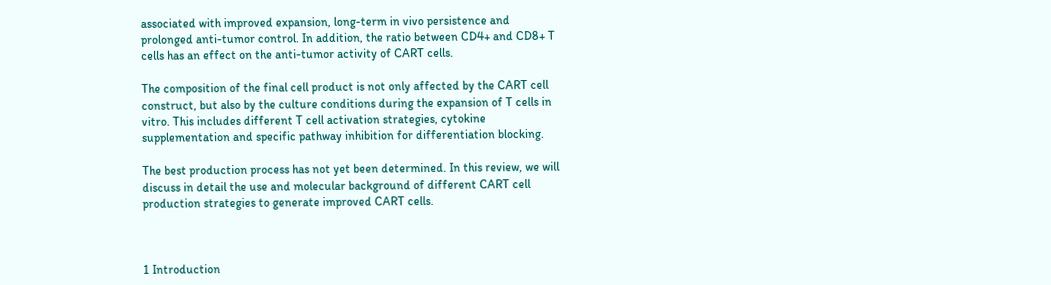associated with improved expansion, long-term in vivo persistence and prolonged anti-tumor control. In addition, the ratio between CD4+ and CD8+ T cells has an effect on the anti-tumor activity of CART cells.

The composition of the final cell product is not only affected by the CART cell construct, but also by the culture conditions during the expansion of T cells in vitro. This includes different T cell activation strategies, cytokine supplementation and specific pathway inhibition for differentiation blocking.

The best production process has not yet been determined. In this review, we will discuss in detail the use and molecular background of different CART cell production strategies to generate improved CART cells.



1 Introduction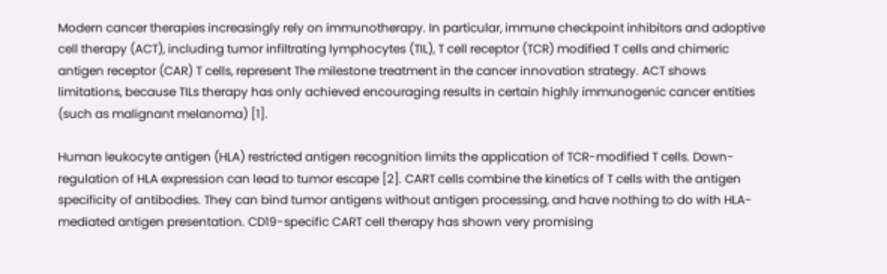Modern cancer therapies increasingly rely on immunotherapy. In particular, immune checkpoint inhibitors and adoptive cell therapy (ACT), including tumor infiltrating lymphocytes (TIL), T cell receptor (TCR) modified T cells and chimeric antigen receptor (CAR) T cells, represent The milestone treatment in the cancer innovation strategy. ACT shows limitations, because TILs therapy has only achieved encouraging results in certain highly immunogenic cancer entities (such as malignant melanoma) [1].

Human leukocyte antigen (HLA) restricted antigen recognition limits the application of TCR-modified T cells. Down-regulation of HLA expression can lead to tumor escape [2]. CART cells combine the kinetics of T cells with the antigen specificity of antibodies. They can bind tumor antigens without antigen processing, and have nothing to do with HLA-mediated antigen presentation. CD19-specific CART cell therapy has shown very promising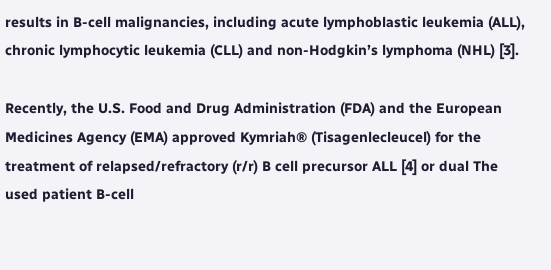results in B-cell malignancies, including acute lymphoblastic leukemia (ALL), chronic lymphocytic leukemia (CLL) and non-Hodgkin’s lymphoma (NHL) [3].

Recently, the U.S. Food and Drug Administration (FDA) and the European Medicines Agency (EMA) approved Kymriah® (Tisagenlecleucel) for the treatment of relapsed/refractory (r/r) B cell precursor ALL [4] or dual The used patient B-cell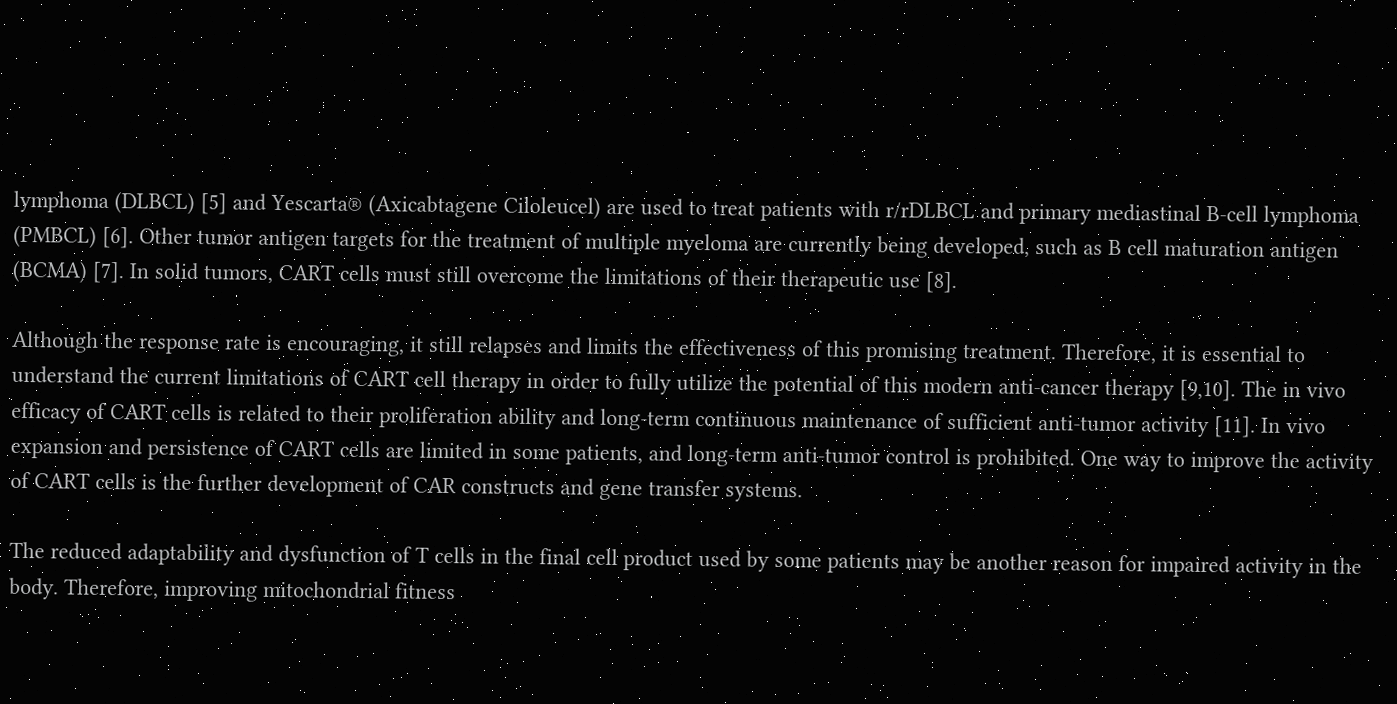lymphoma (DLBCL) [5] and Yescarta® (Axicabtagene Ciloleucel) are used to treat patients with r/rDLBCL and primary mediastinal B-cell lymphoma (PMBCL) [6]. Other tumor antigen targets for the treatment of multiple myeloma are currently being developed, such as B cell maturation antigen (BCMA) [7]. In solid tumors, CART cells must still overcome the limitations of their therapeutic use [8].

Although the response rate is encouraging, it still relapses and limits the effectiveness of this promising treatment. Therefore, it is essential to understand the current limitations of CART cell therapy in order to fully utilize the potential of this modern anti-cancer therapy [9,10]. The in vivo efficacy of CART cells is related to their proliferation ability and long-term continuous maintenance of sufficient anti-tumor activity [11]. In vivo expansion and persistence of CART cells are limited in some patients, and long-term anti-tumor control is prohibited. One way to improve the activity of CART cells is the further development of CAR constructs and gene transfer systems.

The reduced adaptability and dysfunction of T cells in the final cell product used by some patients may be another reason for impaired activity in the body. Therefore, improving mitochondrial fitness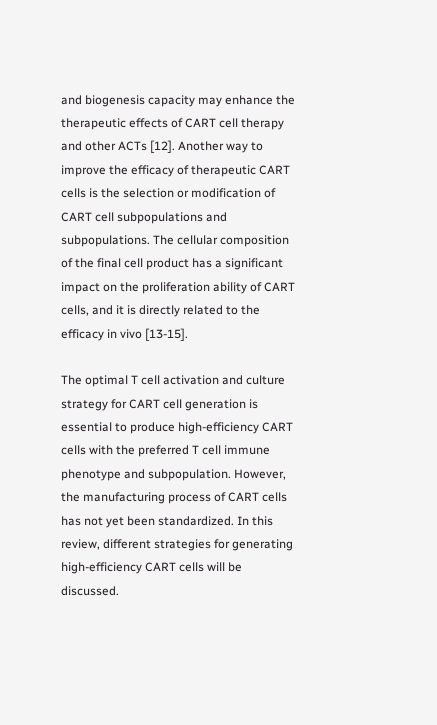and biogenesis capacity may enhance the therapeutic effects of CART cell therapy and other ACTs [12]. Another way to improve the efficacy of therapeutic CART cells is the selection or modification of CART cell subpopulations and subpopulations. The cellular composition of the final cell product has a significant impact on the proliferation ability of CART cells, and it is directly related to the efficacy in vivo [13-15].

The optimal T cell activation and culture strategy for CART cell generation is essential to produce high-efficiency CART cells with the preferred T cell immune phenotype and subpopulation. However, the manufacturing process of CART cells has not yet been standardized. In this review, different strategies for generating high-efficiency CART cells will be discussed.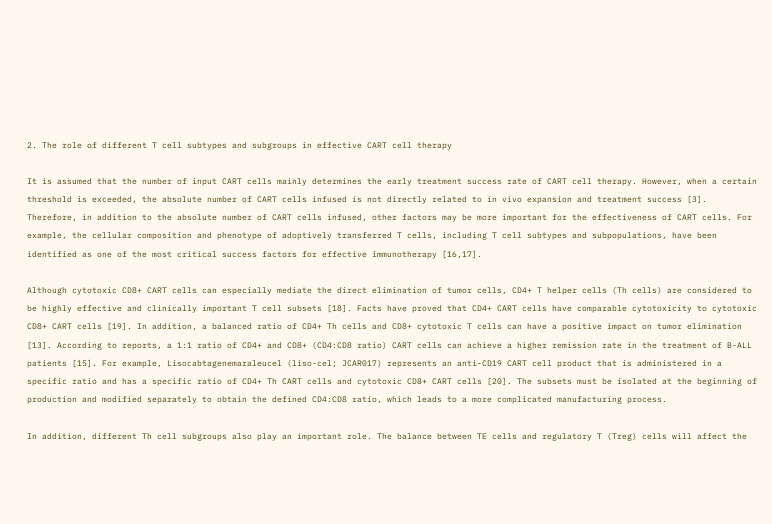2. The role of different T cell subtypes and subgroups in effective CART cell therapy

It is assumed that the number of input CART cells mainly determines the early treatment success rate of CART cell therapy. However, when a certain threshold is exceeded, the absolute number of CART cells infused is not directly related to in vivo expansion and treatment success [3]. Therefore, in addition to the absolute number of CART cells infused, other factors may be more important for the effectiveness of CART cells. For example, the cellular composition and phenotype of adoptively transferred T cells, including T cell subtypes and subpopulations, have been identified as one of the most critical success factors for effective immunotherapy [16,17].

Although cytotoxic CD8+ CART cells can especially mediate the direct elimination of tumor cells, CD4+ T helper cells (Th cells) are considered to be highly effective and clinically important T cell subsets [18]. Facts have proved that CD4+ CART cells have comparable cytotoxicity to cytotoxic CD8+ CART cells [19]. In addition, a balanced ratio of CD4+ Th cells and CD8+ cytotoxic T cells can have a positive impact on tumor elimination [13]. According to reports, a 1:1 ratio of CD4+ and CD8+ (CD4:CD8 ratio) CART cells can achieve a higher remission rate in the treatment of B-ALL patients [15]. For example, Lisocabtagenemaraleucel (liso-cel; JCAR017) represents an anti-CD19 CART cell product that is administered in a specific ratio and has a specific ratio of CD4+ Th CART cells and cytotoxic CD8+ CART cells [20]. The subsets must be isolated at the beginning of production and modified separately to obtain the defined CD4:CD8 ratio, which leads to a more complicated manufacturing process.

In addition, different Th cell subgroups also play an important role. The balance between TE cells and regulatory T (Treg) cells will affect the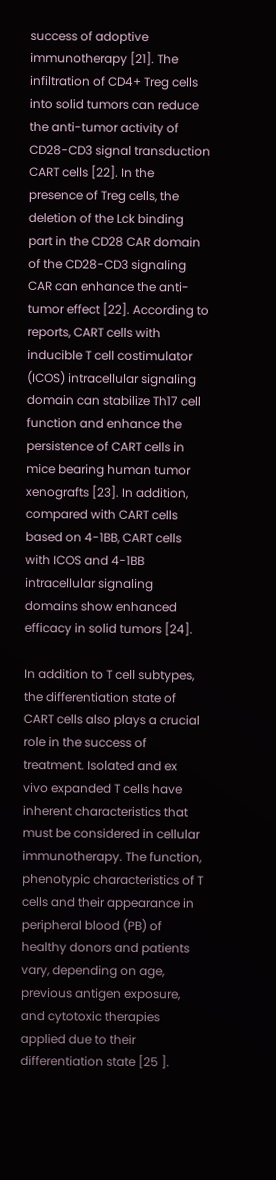success of adoptive immunotherapy [21]. The infiltration of CD4+ Treg cells into solid tumors can reduce the anti-tumor activity of CD28-CD3 signal transduction CART cells [22]. In the presence of Treg cells, the deletion of the Lck binding part in the CD28 CAR domain of the CD28-CD3 signaling CAR can enhance the anti-tumor effect [22]. According to reports, CART cells with inducible T cell costimulator (ICOS) intracellular signaling domain can stabilize Th17 cell function and enhance the persistence of CART cells in mice bearing human tumor xenografts [23]. In addition, compared with CART cells based on 4-1BB, CART cells with ICOS and 4-1BB intracellular signaling domains show enhanced efficacy in solid tumors [24].

In addition to T cell subtypes, the differentiation state of CART cells also plays a crucial role in the success of treatment. Isolated and ex vivo expanded T cells have inherent characteristics that must be considered in cellular immunotherapy. The function, phenotypic characteristics of T cells and their appearance in peripheral blood (PB) of healthy donors and patients vary, depending on age, previous antigen exposure, and cytotoxic therapies applied due to their differentiation state [25 ].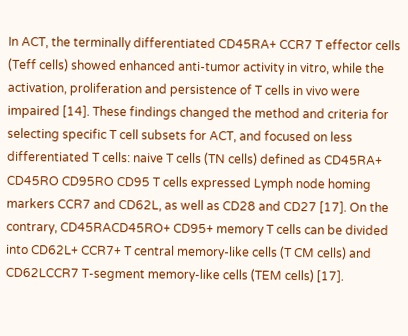In ACT, the terminally differentiated CD45RA+ CCR7 T effector cells (Teff cells) showed enhanced anti-tumor activity in vitro, while the activation, proliferation and persistence of T cells in vivo were impaired [14]. These findings changed the method and criteria for selecting specific T cell subsets for ACT, and focused on less differentiated T cells: naive T cells (TN cells) defined as CD45RA+ CD45RO CD95RO CD95 T cells expressed Lymph node homing markers CCR7 and CD62L, as well as CD28 and CD27 [17]. On the contrary, CD45RACD45RO+ CD95+ memory T cells can be divided into CD62L+ CCR7+ T central memory-like cells (T CM cells) and CD62LCCR7 T-segment memory-like cells (TEM cells) [17].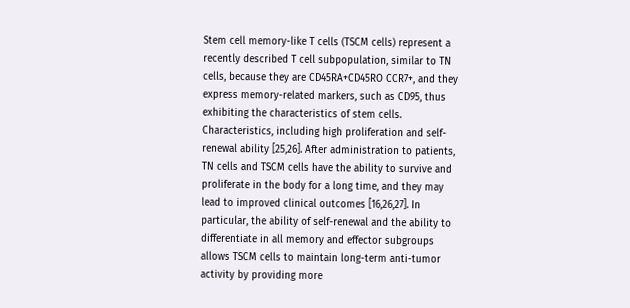Stem cell memory-like T cells (TSCM cells) represent a recently described T cell subpopulation, similar to TN cells, because they are CD45RA+CD45RO CCR7+, and they express memory-related markers, such as CD95, thus exhibiting the characteristics of stem cells. Characteristics, including high proliferation and self-renewal ability [25,26]. After administration to patients, TN cells and TSCM cells have the ability to survive and proliferate in the body for a long time, and they may lead to improved clinical outcomes [16,26,27]. In particular, the ability of self-renewal and the ability to differentiate in all memory and effector subgroups allows TSCM cells to maintain long-term anti-tumor activity by providing more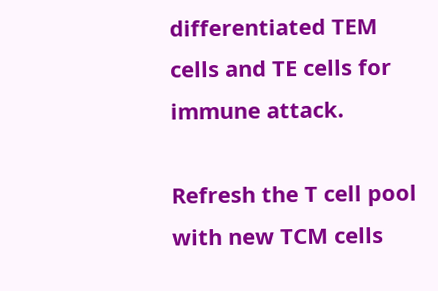differentiated TEM cells and TE cells for immune attack.

Refresh the T cell pool with new TCM cells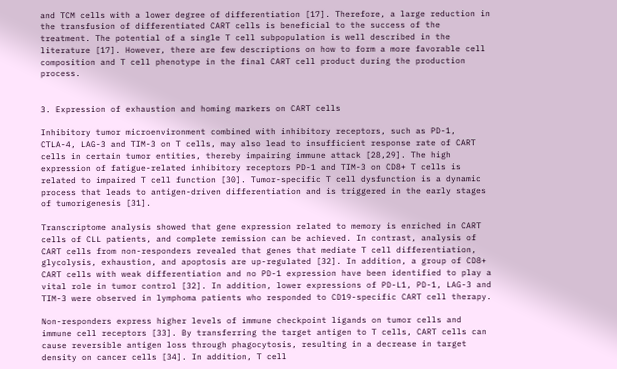and TCM cells with a lower degree of differentiation [17]. Therefore, a large reduction in the transfusion of differentiated CART cells is beneficial to the success of the treatment. The potential of a single T cell subpopulation is well described in the literature [17]. However, there are few descriptions on how to form a more favorable cell composition and T cell phenotype in the final CART cell product during the production process.


3. Expression of exhaustion and homing markers on CART cells

Inhibitory tumor microenvironment combined with inhibitory receptors, such as PD-1, CTLA-4, LAG-3 and TIM-3 on T cells, may also lead to insufficient response rate of CART cells in certain tumor entities, thereby impairing immune attack [28,29]. The high expression of fatigue-related inhibitory receptors PD-1 and TIM-3 on CD8+ T cells is related to impaired T cell function [30]. Tumor-specific T cell dysfunction is a dynamic process that leads to antigen-driven differentiation and is triggered in the early stages of tumorigenesis [31].

Transcriptome analysis showed that gene expression related to memory is enriched in CART cells of CLL patients, and complete remission can be achieved. In contrast, analysis of CART cells from non-responders revealed that genes that mediate T cell differentiation, glycolysis, exhaustion, and apoptosis are up-regulated [32]. In addition, a group of CD8+ CART cells with weak differentiation and no PD-1 expression have been identified to play a vital role in tumor control [32]. In addition, lower expressions of PD-L1, PD-1, LAG-3 and TIM-3 were observed in lymphoma patients who responded to CD19-specific CART cell therapy.

Non-responders express higher levels of immune checkpoint ligands on tumor cells and immune cell receptors [33]. By transferring the target antigen to T cells, CART cells can cause reversible antigen loss through phagocytosis, resulting in a decrease in target density on cancer cells [34]. In addition, T cell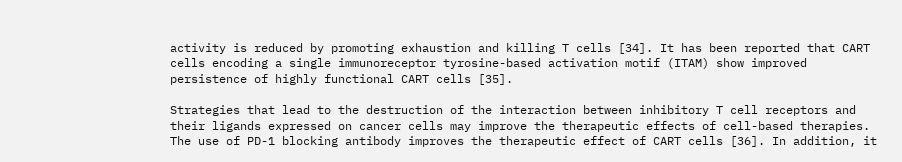activity is reduced by promoting exhaustion and killing T cells [34]. It has been reported that CART cells encoding a single immunoreceptor tyrosine-based activation motif (ITAM) show improved persistence of highly functional CART cells [35].

Strategies that lead to the destruction of the interaction between inhibitory T cell receptors and their ligands expressed on cancer cells may improve the therapeutic effects of cell-based therapies. The use of PD-1 blocking antibody improves the therapeutic effect of CART cells [36]. In addition, it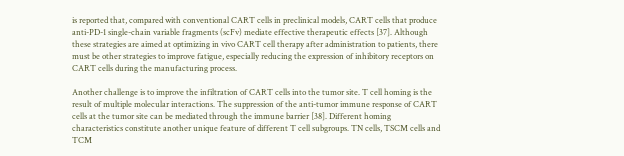is reported that, compared with conventional CART cells in preclinical models, CART cells that produce anti-PD-1 single-chain variable fragments (scFv) mediate effective therapeutic effects [37]. Although these strategies are aimed at optimizing in vivo CART cell therapy after administration to patients, there must be other strategies to improve fatigue, especially reducing the expression of inhibitory receptors on CART cells during the manufacturing process.

Another challenge is to improve the infiltration of CART cells into the tumor site. T cell homing is the result of multiple molecular interactions. The suppression of the anti-tumor immune response of CART cells at the tumor site can be mediated through the immune barrier [38]. Different homing characteristics constitute another unique feature of different T cell subgroups. TN cells, TSCM cells and TCM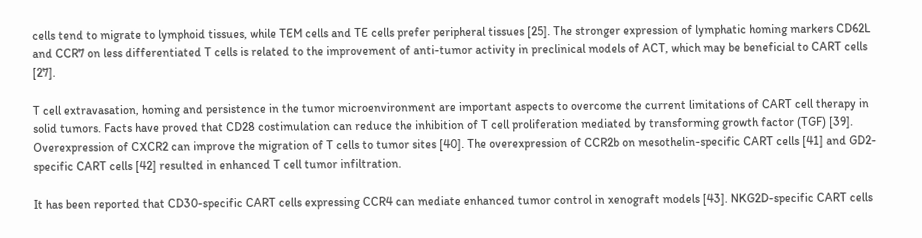cells tend to migrate to lymphoid tissues, while TEM cells and TE cells prefer peripheral tissues [25]. The stronger expression of lymphatic homing markers CD62L and CCR7 on less differentiated T cells is related to the improvement of anti-tumor activity in preclinical models of ACT, which may be beneficial to CART cells [27].

T cell extravasation, homing and persistence in the tumor microenvironment are important aspects to overcome the current limitations of CART cell therapy in solid tumors. Facts have proved that CD28 costimulation can reduce the inhibition of T cell proliferation mediated by transforming growth factor (TGF) [39]. Overexpression of CXCR2 can improve the migration of T cells to tumor sites [40]. The overexpression of CCR2b on mesothelin-specific CART cells [41] and GD2-specific CART cells [42] resulted in enhanced T cell tumor infiltration.

It has been reported that CD30-specific CART cells expressing CCR4 can mediate enhanced tumor control in xenograft models [43]. NKG2D-specific CART cells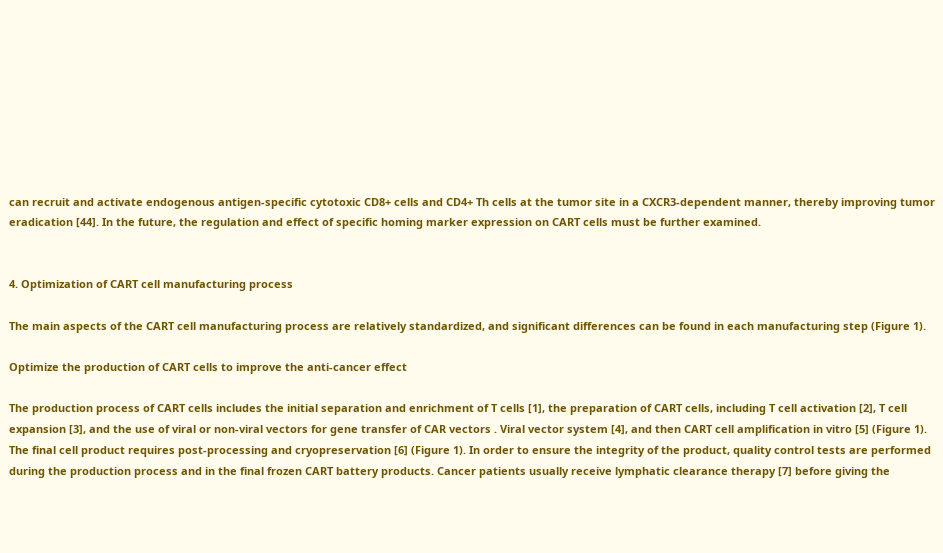can recruit and activate endogenous antigen-specific cytotoxic CD8+ cells and CD4+ Th cells at the tumor site in a CXCR3-dependent manner, thereby improving tumor eradication [44]. In the future, the regulation and effect of specific homing marker expression on CART cells must be further examined.


4. Optimization of CART cell manufacturing process

The main aspects of the CART cell manufacturing process are relatively standardized, and significant differences can be found in each manufacturing step (Figure 1).

Optimize the production of CART cells to improve the anti-cancer effect

The production process of CART cells includes the initial separation and enrichment of T cells [1], the preparation of CART cells, including T cell activation [2], T cell expansion [3], and the use of viral or non-viral vectors for gene transfer of CAR vectors . Viral vector system [4], and then CART cell amplification in vitro [5] (Figure 1). The final cell product requires post-processing and cryopreservation [6] (Figure 1). In order to ensure the integrity of the product, quality control tests are performed during the production process and in the final frozen CART battery products. Cancer patients usually receive lymphatic clearance therapy [7] before giving the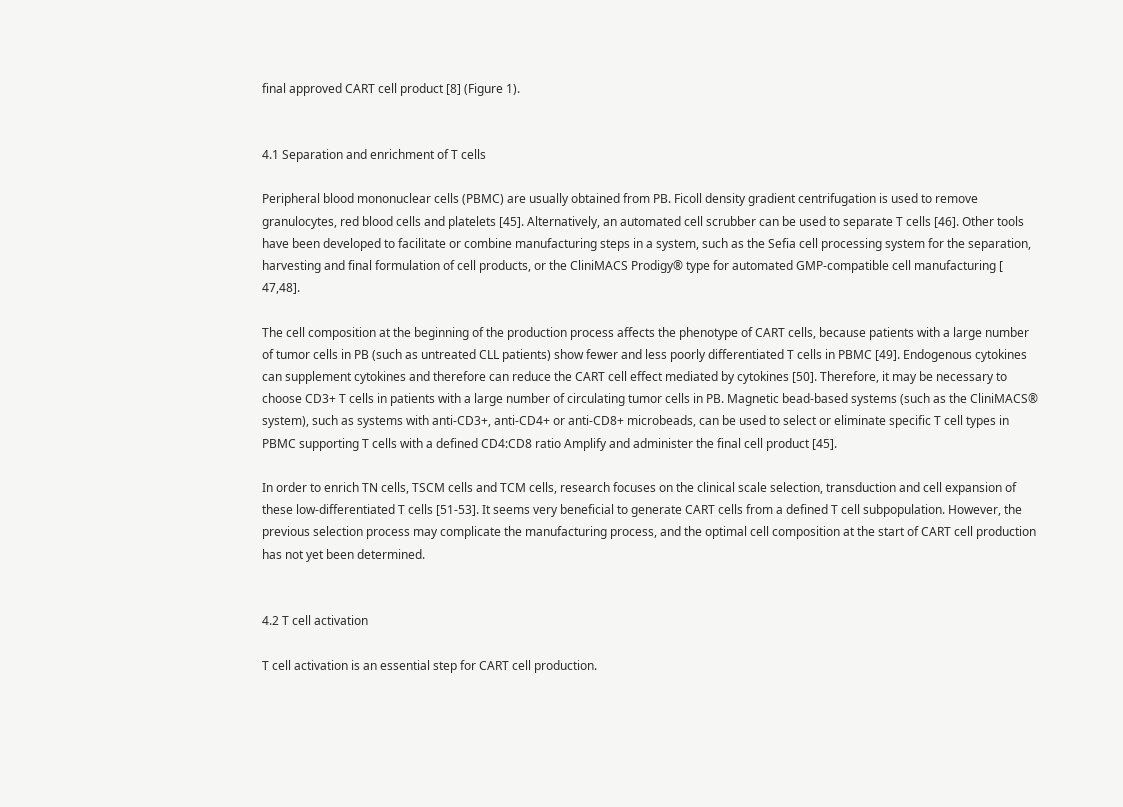final approved CART cell product [8] (Figure 1).


4.1 Separation and enrichment of T cells

Peripheral blood mononuclear cells (PBMC) are usually obtained from PB. Ficoll density gradient centrifugation is used to remove granulocytes, red blood cells and platelets [45]. Alternatively, an automated cell scrubber can be used to separate T cells [46]. Other tools have been developed to facilitate or combine manufacturing steps in a system, such as the Sefia cell processing system for the separation, harvesting and final formulation of cell products, or the CliniMACS Prodigy® type for automated GMP-compatible cell manufacturing [ 47,48].

The cell composition at the beginning of the production process affects the phenotype of CART cells, because patients with a large number of tumor cells in PB (such as untreated CLL patients) show fewer and less poorly differentiated T cells in PBMC [49]. Endogenous cytokines can supplement cytokines and therefore can reduce the CART cell effect mediated by cytokines [50]. Therefore, it may be necessary to choose CD3+ T cells in patients with a large number of circulating tumor cells in PB. Magnetic bead-based systems (such as the CliniMACS® system), such as systems with anti-CD3+, anti-CD4+ or anti-CD8+ microbeads, can be used to select or eliminate specific T cell types in PBMC supporting T cells with a defined CD4:CD8 ratio Amplify and administer the final cell product [45].

In order to enrich TN cells, TSCM cells and TCM cells, research focuses on the clinical scale selection, transduction and cell expansion of these low-differentiated T cells [51-53]. It seems very beneficial to generate CART cells from a defined T cell subpopulation. However, the previous selection process may complicate the manufacturing process, and the optimal cell composition at the start of CART cell production has not yet been determined.


4.2 T cell activation

T cell activation is an essential step for CART cell production.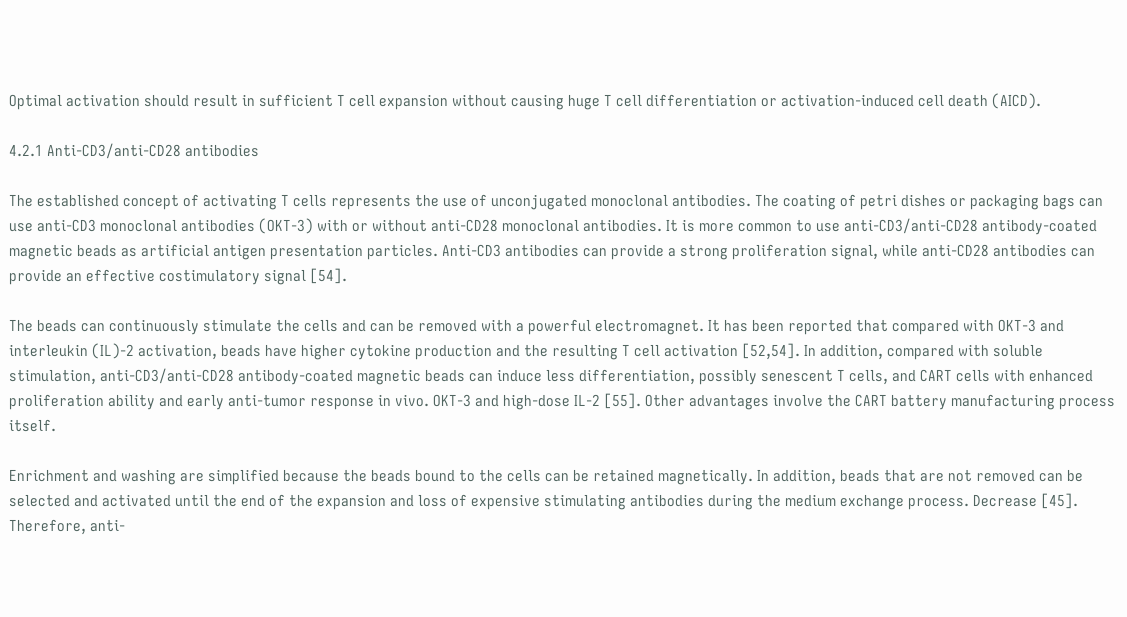Optimal activation should result in sufficient T cell expansion without causing huge T cell differentiation or activation-induced cell death (AICD).

4.2.1 Anti-CD3/anti-CD28 antibodies

The established concept of activating T cells represents the use of unconjugated monoclonal antibodies. The coating of petri dishes or packaging bags can use anti-CD3 monoclonal antibodies (OKT-3) with or without anti-CD28 monoclonal antibodies. It is more common to use anti-CD3/anti-CD28 antibody-coated magnetic beads as artificial antigen presentation particles. Anti-CD3 antibodies can provide a strong proliferation signal, while anti-CD28 antibodies can provide an effective costimulatory signal [54].

The beads can continuously stimulate the cells and can be removed with a powerful electromagnet. It has been reported that compared with OKT-3 and interleukin (IL)-2 activation, beads have higher cytokine production and the resulting T cell activation [52,54]. In addition, compared with soluble stimulation, anti-CD3/anti-CD28 antibody-coated magnetic beads can induce less differentiation, possibly senescent T cells, and CART cells with enhanced proliferation ability and early anti-tumor response in vivo. OKT-3 and high-dose IL-2 [55]. Other advantages involve the CART battery manufacturing process itself.

Enrichment and washing are simplified because the beads bound to the cells can be retained magnetically. In addition, beads that are not removed can be selected and activated until the end of the expansion and loss of expensive stimulating antibodies during the medium exchange process. Decrease [45]. Therefore, anti-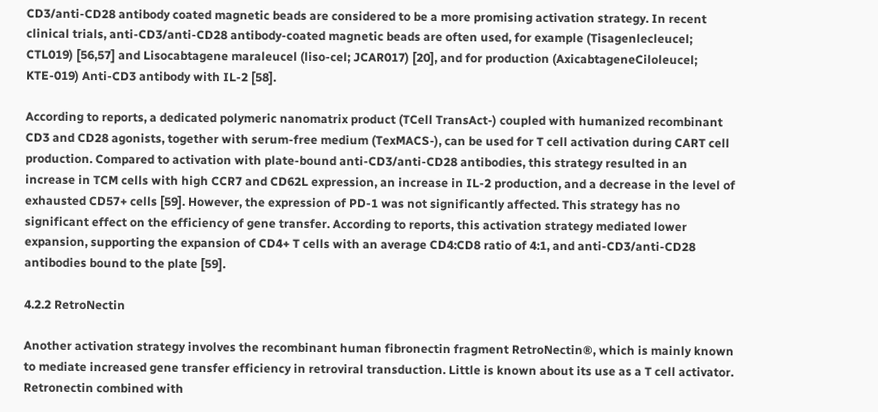CD3/anti-CD28 antibody coated magnetic beads are considered to be a more promising activation strategy. In recent clinical trials, anti-CD3/anti-CD28 antibody-coated magnetic beads are often used, for example (Tisagenlecleucel; CTL019) [56,57] and Lisocabtagene maraleucel (liso-cel; JCAR017) [20], and for production (AxicabtageneCiloleucel; KTE-019) Anti-CD3 antibody with IL-2 [58].

According to reports, a dedicated polymeric nanomatrix product (TCell TransAct-) coupled with humanized recombinant CD3 and CD28 agonists, together with serum-free medium (TexMACS-), can be used for T cell activation during CART cell production. Compared to activation with plate-bound anti-CD3/anti-CD28 antibodies, this strategy resulted in an increase in TCM cells with high CCR7 and CD62L expression, an increase in IL-2 production, and a decrease in the level of exhausted CD57+ cells [59]. However, the expression of PD-1 was not significantly affected. This strategy has no significant effect on the efficiency of gene transfer. According to reports, this activation strategy mediated lower expansion, supporting the expansion of CD4+ T cells with an average CD4:CD8 ratio of 4:1, and anti-CD3/anti-CD28 antibodies bound to the plate [59].

4.2.2 RetroNectin

Another activation strategy involves the recombinant human fibronectin fragment RetroNectin®, which is mainly known to mediate increased gene transfer efficiency in retroviral transduction. Little is known about its use as a T cell activator. Retronectin combined with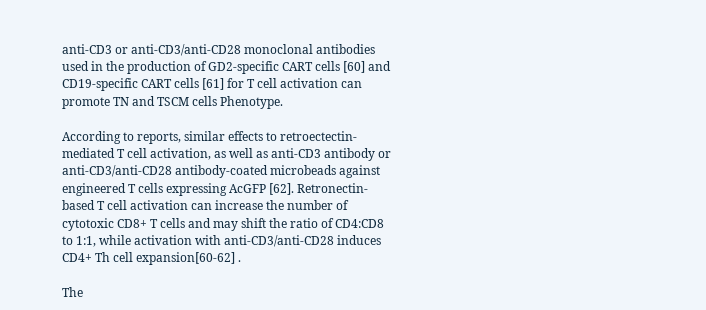anti-CD3 or anti-CD3/anti-CD28 monoclonal antibodies used in the production of GD2-specific CART cells [60] and CD19-specific CART cells [61] for T cell activation can promote TN and TSCM cells Phenotype.

According to reports, similar effects to retroectectin-mediated T cell activation, as well as anti-CD3 antibody or anti-CD3/anti-CD28 antibody-coated microbeads against engineered T cells expressing AcGFP [62]. Retronectin-based T cell activation can increase the number of cytotoxic CD8+ T cells and may shift the ratio of CD4:CD8 to 1:1, while activation with anti-CD3/anti-CD28 induces CD4+ Th cell expansion[60-62] .

The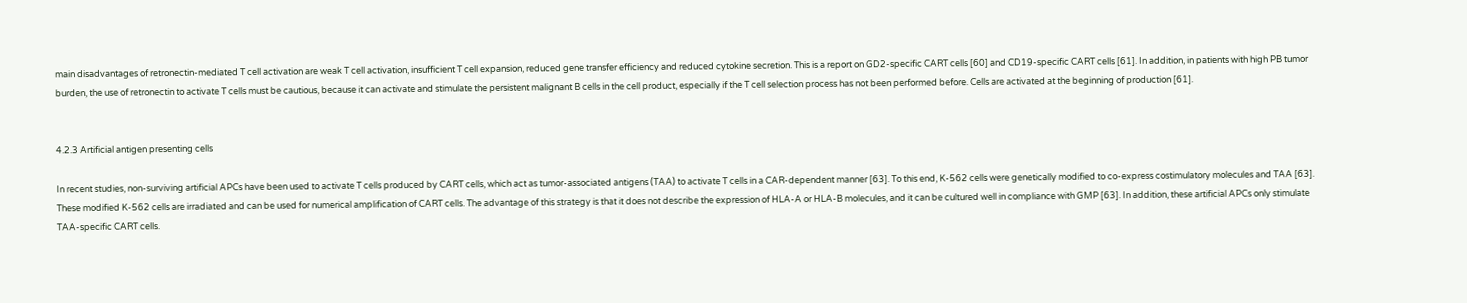main disadvantages of retronectin-mediated T cell activation are weak T cell activation, insufficient T cell expansion, reduced gene transfer efficiency and reduced cytokine secretion. This is a report on GD2-specific CART cells [60] and CD19-specific CART cells [61]. In addition, in patients with high PB tumor burden, the use of retronectin to activate T cells must be cautious, because it can activate and stimulate the persistent malignant B cells in the cell product, especially if the T cell selection process has not been performed before. Cells are activated at the beginning of production [61].


4.2.3 Artificial antigen presenting cells

In recent studies, non-surviving artificial APCs have been used to activate T cells produced by CART cells, which act as tumor-associated antigens (TAA) to activate T cells in a CAR-dependent manner [63]. To this end, K-562 cells were genetically modified to co-express costimulatory molecules and TAA [63]. These modified K-562 cells are irradiated and can be used for numerical amplification of CART cells. The advantage of this strategy is that it does not describe the expression of HLA-A or HLA-B molecules, and it can be cultured well in compliance with GMP [63]. In addition, these artificial APCs only stimulate TAA-specific CART cells.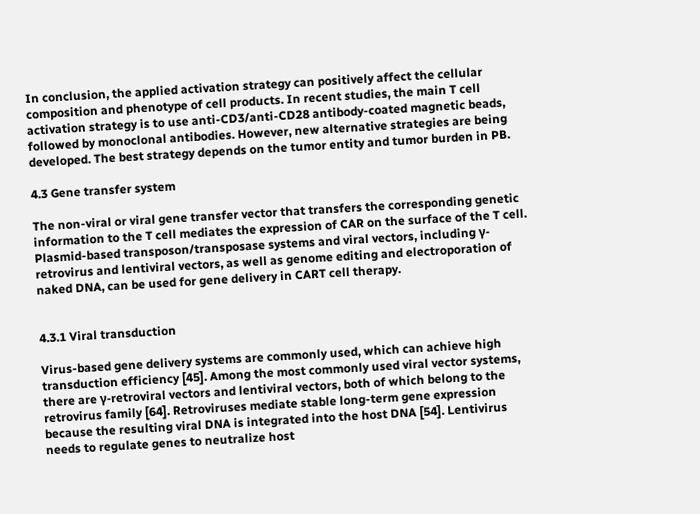In conclusion, the applied activation strategy can positively affect the cellular composition and phenotype of cell products. In recent studies, the main T cell activation strategy is to use anti-CD3/anti-CD28 antibody-coated magnetic beads, followed by monoclonal antibodies. However, new alternative strategies are being developed. The best strategy depends on the tumor entity and tumor burden in PB.

4.3 Gene transfer system

The non-viral or viral gene transfer vector that transfers the corresponding genetic information to the T cell mediates the expression of CAR on the surface of the T cell. Plasmid-based transposon/transposase systems and viral vectors, including γ-retrovirus and lentiviral vectors, as well as genome editing and electroporation of naked DNA, can be used for gene delivery in CART cell therapy.


4.3.1 Viral transduction

Virus-based gene delivery systems are commonly used, which can achieve high transduction efficiency [45]. Among the most commonly used viral vector systems, there are γ-retroviral vectors and lentiviral vectors, both of which belong to the retrovirus family [64]. Retroviruses mediate stable long-term gene expression because the resulting viral DNA is integrated into the host DNA [54]. Lentivirus needs to regulate genes to neutralize host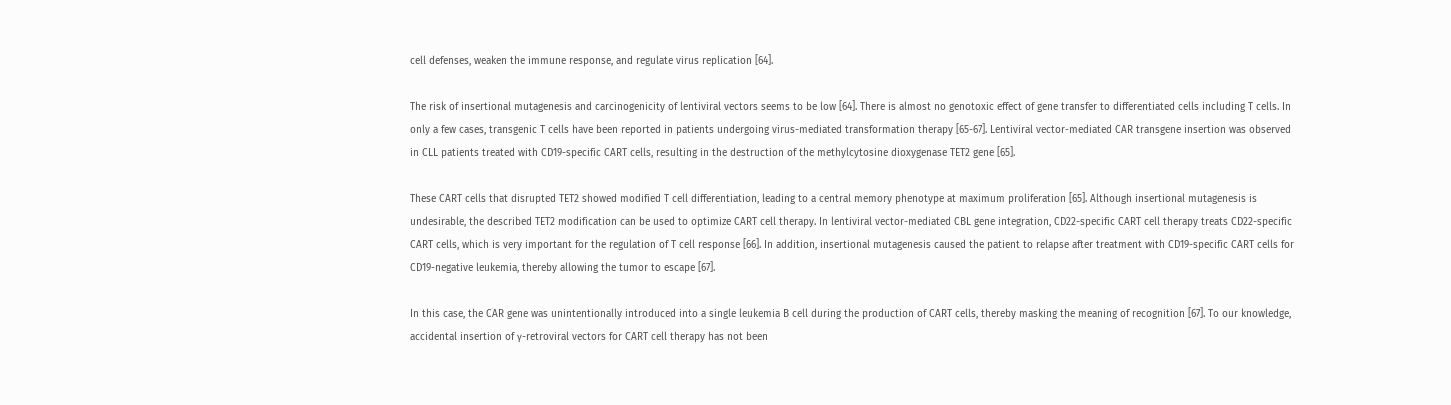cell defenses, weaken the immune response, and regulate virus replication [64].

The risk of insertional mutagenesis and carcinogenicity of lentiviral vectors seems to be low [64]. There is almost no genotoxic effect of gene transfer to differentiated cells including T cells. In only a few cases, transgenic T cells have been reported in patients undergoing virus-mediated transformation therapy [65-67]. Lentiviral vector-mediated CAR transgene insertion was observed in CLL patients treated with CD19-specific CART cells, resulting in the destruction of the methylcytosine dioxygenase TET2 gene [65].

These CART cells that disrupted TET2 showed modified T cell differentiation, leading to a central memory phenotype at maximum proliferation [65]. Although insertional mutagenesis is undesirable, the described TET2 modification can be used to optimize CART cell therapy. In lentiviral vector-mediated CBL gene integration, CD22-specific CART cell therapy treats CD22-specific CART cells, which is very important for the regulation of T cell response [66]. In addition, insertional mutagenesis caused the patient to relapse after treatment with CD19-specific CART cells for CD19-negative leukemia, thereby allowing the tumor to escape [67].

In this case, the CAR gene was unintentionally introduced into a single leukemia B cell during the production of CART cells, thereby masking the meaning of recognition [67]. To our knowledge, accidental insertion of γ-retroviral vectors for CART cell therapy has not been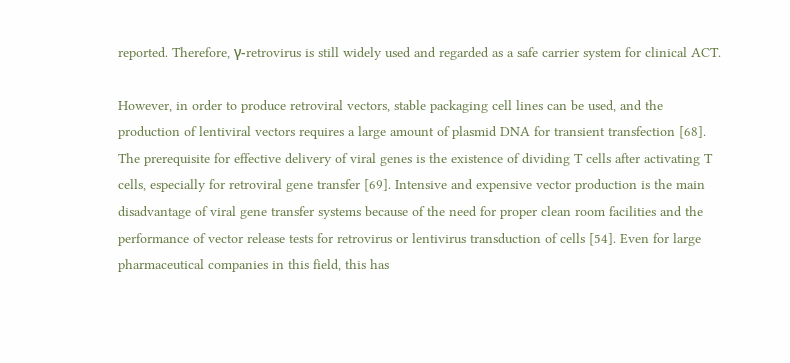reported. Therefore, γ-retrovirus is still widely used and regarded as a safe carrier system for clinical ACT.

However, in order to produce retroviral vectors, stable packaging cell lines can be used, and the production of lentiviral vectors requires a large amount of plasmid DNA for transient transfection [68]. The prerequisite for effective delivery of viral genes is the existence of dividing T cells after activating T cells, especially for retroviral gene transfer [69]. Intensive and expensive vector production is the main disadvantage of viral gene transfer systems because of the need for proper clean room facilities and the performance of vector release tests for retrovirus or lentivirus transduction of cells [54]. Even for large pharmaceutical companies in this field, this has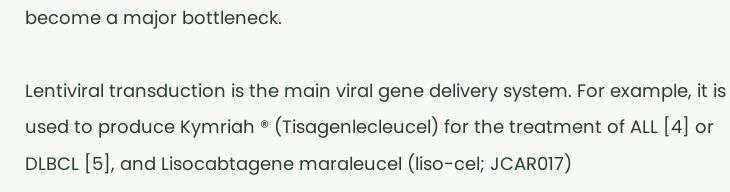become a major bottleneck.

Lentiviral transduction is the main viral gene delivery system. For example, it is used to produce Kymriah ® (Tisagenlecleucel) for the treatment of ALL [4] or DLBCL [5], and Lisocabtagene maraleucel (liso-cel; JCAR017)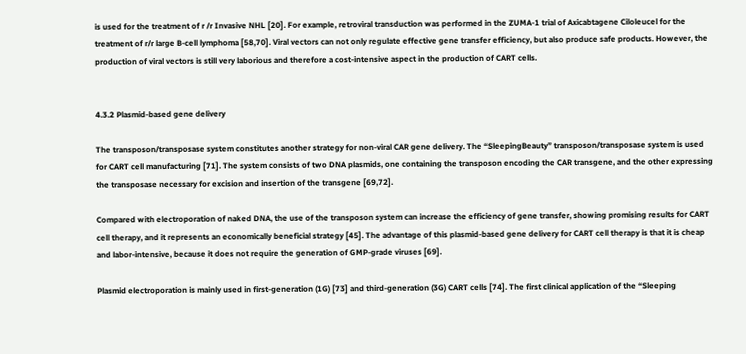is used for the treatment of r /r Invasive NHL [20]. For example, retroviral transduction was performed in the ZUMA-1 trial of Axicabtagene Ciloleucel for the treatment of r/r large B-cell lymphoma [58,70]. Viral vectors can not only regulate effective gene transfer efficiency, but also produce safe products. However, the production of viral vectors is still very laborious and therefore a cost-intensive aspect in the production of CART cells.


4.3.2 Plasmid-based gene delivery

The transposon/transposase system constitutes another strategy for non-viral CAR gene delivery. The “SleepingBeauty” transposon/transposase system is used for CART cell manufacturing [71]. The system consists of two DNA plasmids, one containing the transposon encoding the CAR transgene, and the other expressing the transposase necessary for excision and insertion of the transgene [69,72].

Compared with electroporation of naked DNA, the use of the transposon system can increase the efficiency of gene transfer, showing promising results for CART cell therapy, and it represents an economically beneficial strategy [45]. The advantage of this plasmid-based gene delivery for CART cell therapy is that it is cheap and labor-intensive, because it does not require the generation of GMP-grade viruses [69].

Plasmid electroporation is mainly used in first-generation (1G) [73] and third-generation (3G) CART cells [74]. The first clinical application of the “Sleeping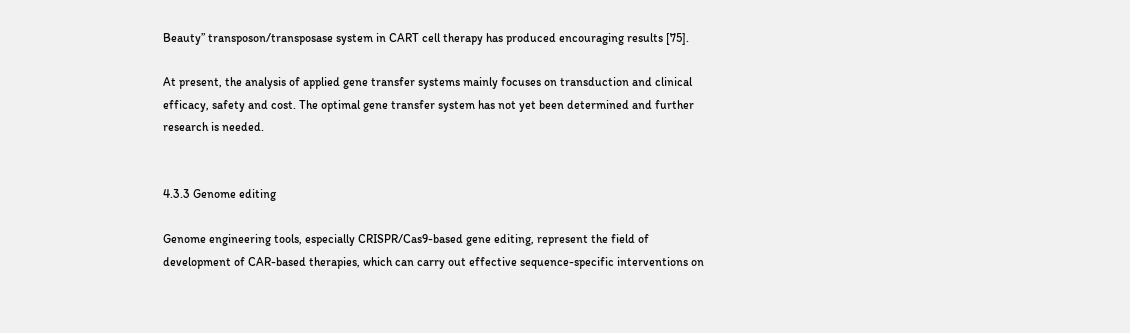Beauty” transposon/transposase system in CART cell therapy has produced encouraging results [75].

At present, the analysis of applied gene transfer systems mainly focuses on transduction and clinical efficacy, safety and cost. The optimal gene transfer system has not yet been determined and further research is needed.


4.3.3 Genome editing

Genome engineering tools, especially CRISPR/Cas9-based gene editing, represent the field of development of CAR-based therapies, which can carry out effective sequence-specific interventions on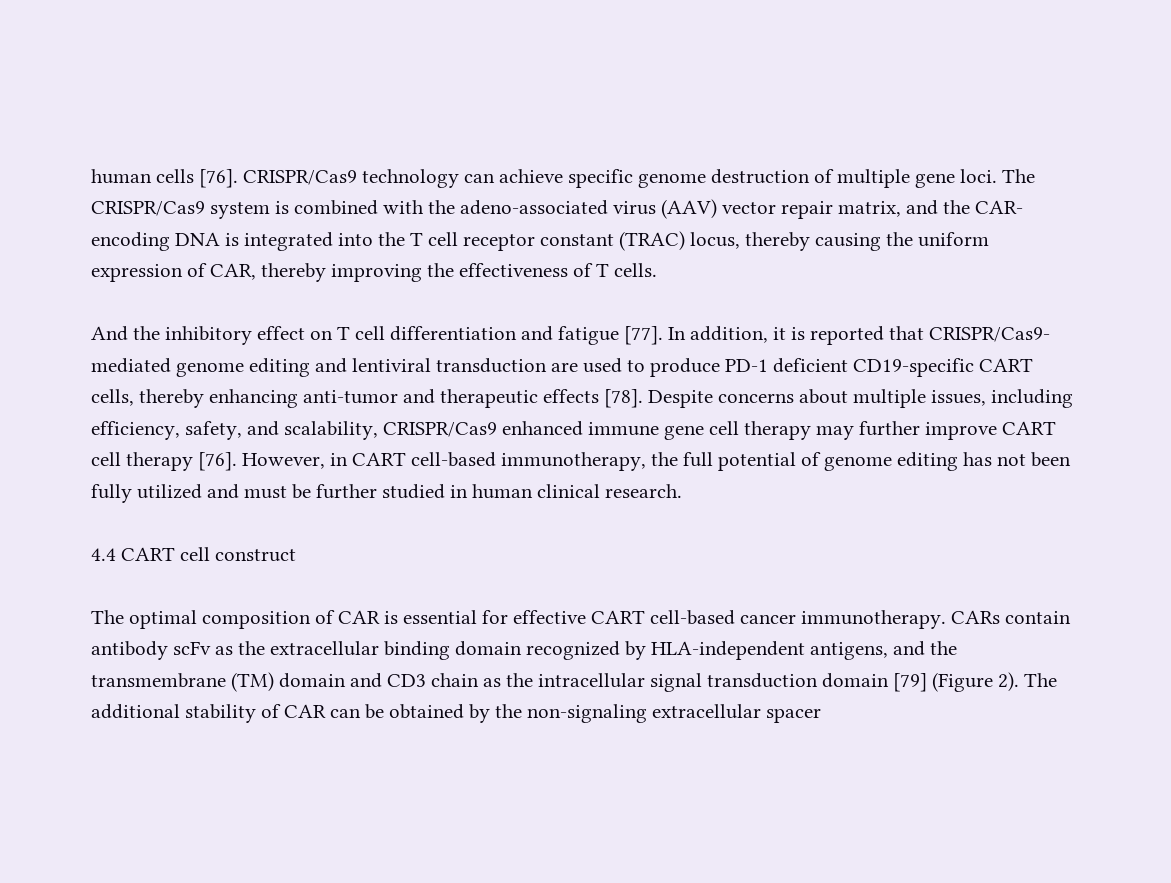human cells [76]. CRISPR/Cas9 technology can achieve specific genome destruction of multiple gene loci. The CRISPR/Cas9 system is combined with the adeno-associated virus (AAV) vector repair matrix, and the CAR-encoding DNA is integrated into the T cell receptor constant (TRAC) locus, thereby causing the uniform expression of CAR, thereby improving the effectiveness of T cells.

And the inhibitory effect on T cell differentiation and fatigue [77]. In addition, it is reported that CRISPR/Cas9-mediated genome editing and lentiviral transduction are used to produce PD-1 deficient CD19-specific CART cells, thereby enhancing anti-tumor and therapeutic effects [78]. Despite concerns about multiple issues, including efficiency, safety, and scalability, CRISPR/Cas9 enhanced immune gene cell therapy may further improve CART cell therapy [76]. However, in CART cell-based immunotherapy, the full potential of genome editing has not been fully utilized and must be further studied in human clinical research.

4.4 CART cell construct

The optimal composition of CAR is essential for effective CART cell-based cancer immunotherapy. CARs contain antibody scFv as the extracellular binding domain recognized by HLA-independent antigens, and the transmembrane (TM) domain and CD3 chain as the intracellular signal transduction domain [79] (Figure 2). The additional stability of CAR can be obtained by the non-signaling extracellular spacer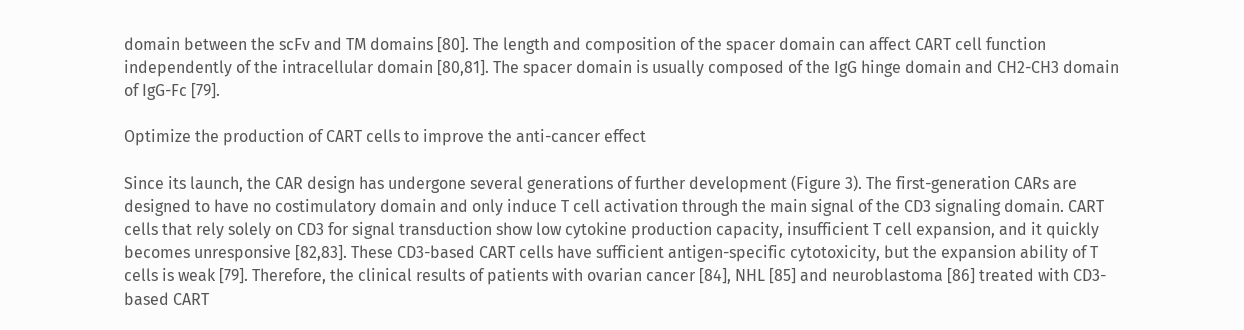domain between the scFv and TM domains [80]. The length and composition of the spacer domain can affect CART cell function independently of the intracellular domain [80,81]. The spacer domain is usually composed of the IgG hinge domain and CH2-CH3 domain of IgG-Fc [79].

Optimize the production of CART cells to improve the anti-cancer effect

Since its launch, the CAR design has undergone several generations of further development (Figure 3). The first-generation CARs are designed to have no costimulatory domain and only induce T cell activation through the main signal of the CD3 signaling domain. CART cells that rely solely on CD3 for signal transduction show low cytokine production capacity, insufficient T cell expansion, and it quickly becomes unresponsive [82,83]. These CD3-based CART cells have sufficient antigen-specific cytotoxicity, but the expansion ability of T cells is weak [79]. Therefore, the clinical results of patients with ovarian cancer [84], NHL [85] and neuroblastoma [86] treated with CD3-based CART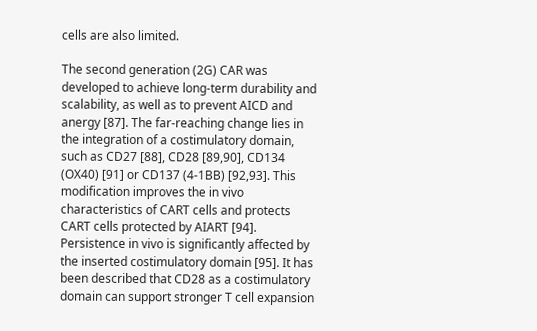cells are also limited.

The second generation (2G) CAR was developed to achieve long-term durability and scalability, as well as to prevent AICD and anergy [87]. The far-reaching change lies in the integration of a costimulatory domain, such as CD27 [88], CD28 [89,90], CD134 (OX40) [91] or CD137 (4-1BB) [92,93]. This modification improves the in vivo characteristics of CART cells and protects CART cells protected by AIART [94]. Persistence in vivo is significantly affected by the inserted costimulatory domain [95]. It has been described that CD28 as a costimulatory domain can support stronger T cell expansion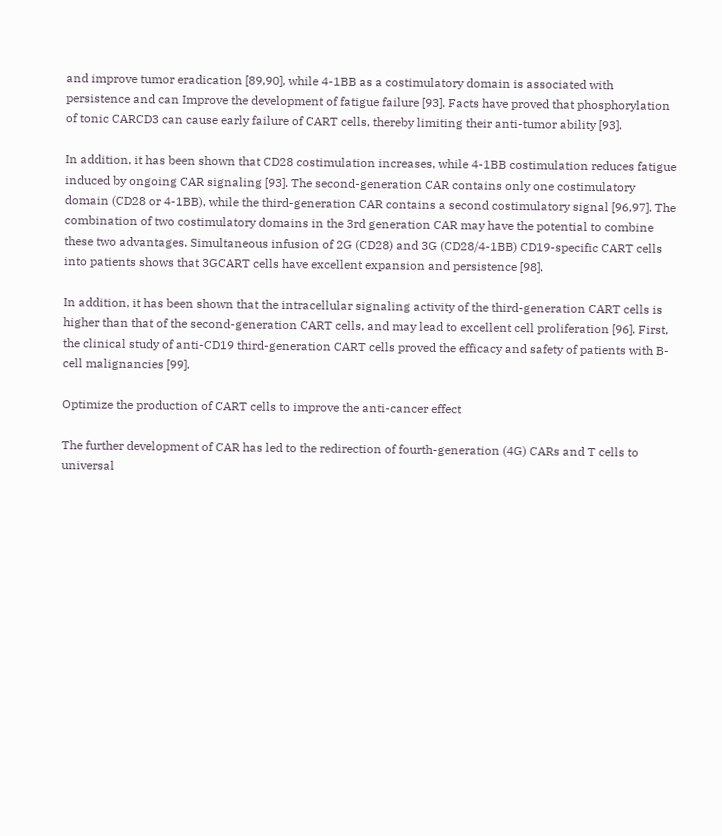and improve tumor eradication [89,90], while 4-1BB as a costimulatory domain is associated with persistence and can Improve the development of fatigue failure [93]. Facts have proved that phosphorylation of tonic CARCD3 can cause early failure of CART cells, thereby limiting their anti-tumor ability [93].

In addition, it has been shown that CD28 costimulation increases, while 4-1BB costimulation reduces fatigue induced by ongoing CAR signaling [93]. The second-generation CAR contains only one costimulatory domain (CD28 or 4-1BB), while the third-generation CAR contains a second costimulatory signal [96,97]. The combination of two costimulatory domains in the 3rd generation CAR may have the potential to combine these two advantages. Simultaneous infusion of 2G (CD28) and 3G (CD28/4-1BB) CD19-specific CART cells into patients shows that 3GCART cells have excellent expansion and persistence [98].

In addition, it has been shown that the intracellular signaling activity of the third-generation CART cells is higher than that of the second-generation CART cells, and may lead to excellent cell proliferation [96]. First, the clinical study of anti-CD19 third-generation CART cells proved the efficacy and safety of patients with B-cell malignancies [99].

Optimize the production of CART cells to improve the anti-cancer effect

The further development of CAR has led to the redirection of fourth-generation (4G) CARs and T cells to universal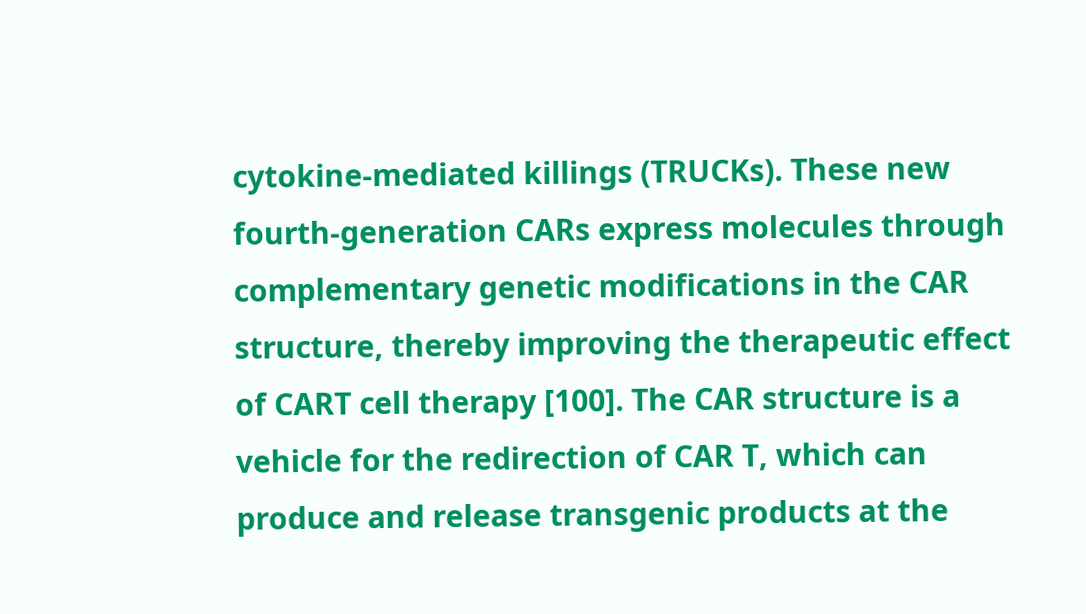cytokine-mediated killings (TRUCKs). These new fourth-generation CARs express molecules through complementary genetic modifications in the CAR structure, thereby improving the therapeutic effect of CART cell therapy [100]. The CAR structure is a vehicle for the redirection of CAR T, which can produce and release transgenic products at the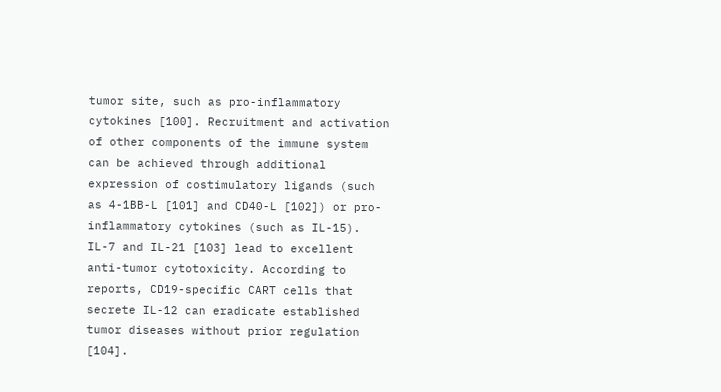tumor site, such as pro-inflammatory cytokines [100]. Recruitment and activation of other components of the immune system can be achieved through additional expression of costimulatory ligands (such as 4-1BB-L [101] and CD40-L [102]) or pro-inflammatory cytokines (such as IL-15). IL-7 and IL-21 [103] lead to excellent anti-tumor cytotoxicity. According to reports, CD19-specific CART cells that secrete IL-12 can eradicate established tumor diseases without prior regulation [104].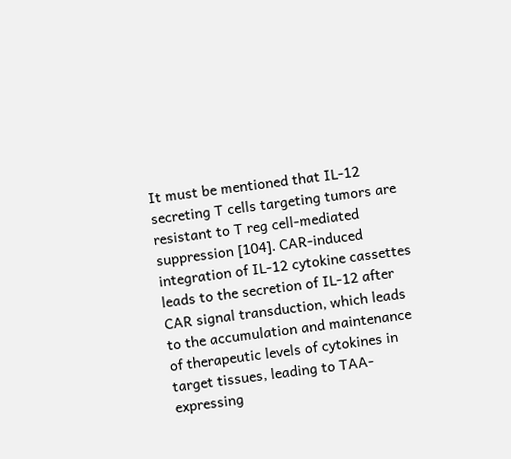It must be mentioned that IL-12 secreting T cells targeting tumors are resistant to T reg cell-mediated suppression [104]. CAR-induced integration of IL-12 cytokine cassettes leads to the secretion of IL-12 after CAR signal transduction, which leads to the accumulation and maintenance of therapeutic levels of cytokines in target tissues, leading to TAA-expressing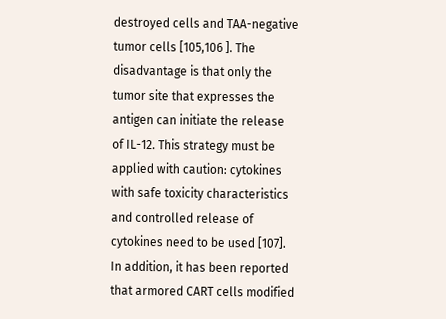destroyed cells and TAA-negative tumor cells [105,106 ]. The disadvantage is that only the tumor site that expresses the antigen can initiate the release of IL-12. This strategy must be applied with caution: cytokines with safe toxicity characteristics and controlled release of cytokines need to be used [107]. In addition, it has been reported that armored CART cells modified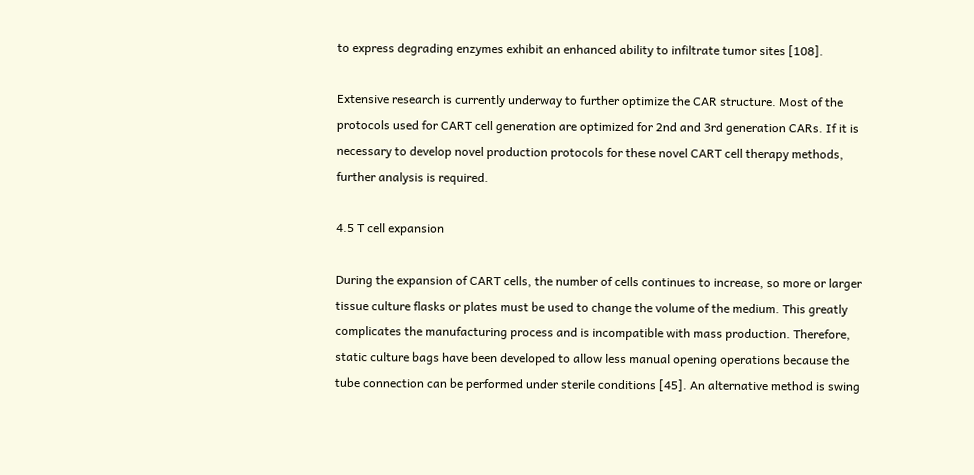to express degrading enzymes exhibit an enhanced ability to infiltrate tumor sites [108].

Extensive research is currently underway to further optimize the CAR structure. Most of the protocols used for CART cell generation are optimized for 2nd and 3rd generation CARs. If it is necessary to develop novel production protocols for these novel CART cell therapy methods, further analysis is required.

4.5 T cell expansion

During the expansion of CART cells, the number of cells continues to increase, so more or larger tissue culture flasks or plates must be used to change the volume of the medium. This greatly complicates the manufacturing process and is incompatible with mass production. Therefore, static culture bags have been developed to allow less manual opening operations because the tube connection can be performed under sterile conditions [45]. An alternative method is swing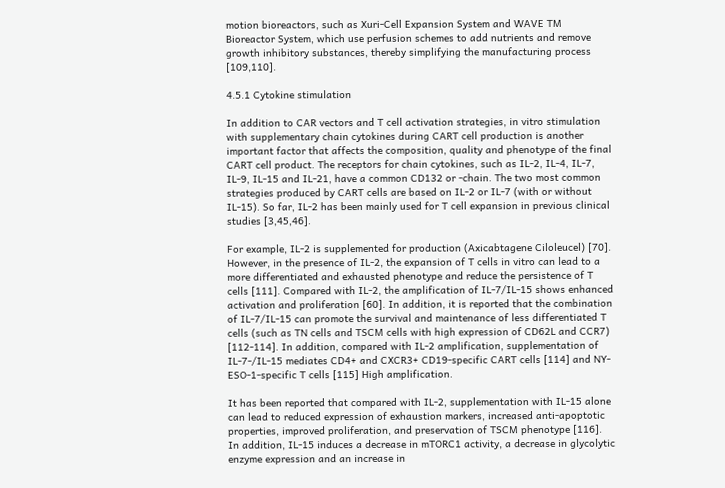motion bioreactors, such as Xuri-Cell Expansion System and WAVE TM Bioreactor System, which use perfusion schemes to add nutrients and remove growth inhibitory substances, thereby simplifying the manufacturing process [109,110].

4.5.1 Cytokine stimulation

In addition to CAR vectors and T cell activation strategies, in vitro stimulation with supplementary chain cytokines during CART cell production is another important factor that affects the composition, quality and phenotype of the final CART cell product. The receptors for chain cytokines, such as IL-2, IL-4, IL-7, IL-9, IL-15 and IL-21, have a common CD132 or -chain. The two most common strategies produced by CART cells are based on IL-2 or IL-7 (with or without IL-15). So far, IL-2 has been mainly used for T cell expansion in previous clinical studies [3,45,46].

For example, IL-2 is supplemented for production (Axicabtagene Ciloleucel) [70]. However, in the presence of IL-2, the expansion of T cells in vitro can lead to a more differentiated and exhausted phenotype and reduce the persistence of T cells [111]. Compared with IL-2, the amplification of IL-7/IL-15 shows enhanced activation and proliferation [60]. In addition, it is reported that the combination of IL-7/IL-15 can promote the survival and maintenance of less differentiated T cells (such as TN cells and TSCM cells with high expression of CD62L and CCR7) [112-114]. In addition, compared with IL-2 amplification, supplementation of IL-7-/IL-15 mediates CD4+ and CXCR3+ CD19-specific CART cells [114] and NY-ESO-1-specific T cells [115] High amplification.

It has been reported that compared with IL-2, supplementation with IL-15 alone can lead to reduced expression of exhaustion markers, increased anti-apoptotic properties, improved proliferation, and preservation of TSCM phenotype [116]. In addition, IL-15 induces a decrease in mTORC1 activity, a decrease in glycolytic enzyme expression and an increase in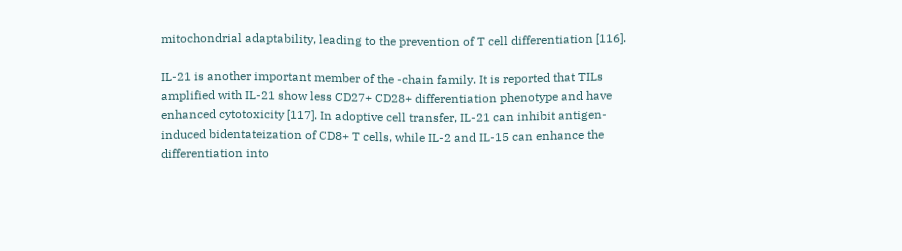mitochondrial adaptability, leading to the prevention of T cell differentiation [116].

IL-21 is another important member of the -chain family. It is reported that TILs amplified with IL-21 show less CD27+ CD28+ differentiation phenotype and have enhanced cytotoxicity [117]. In adoptive cell transfer, IL-21 can inhibit antigen-induced bidentateization of CD8+ T cells, while IL-2 and IL-15 can enhance the differentiation into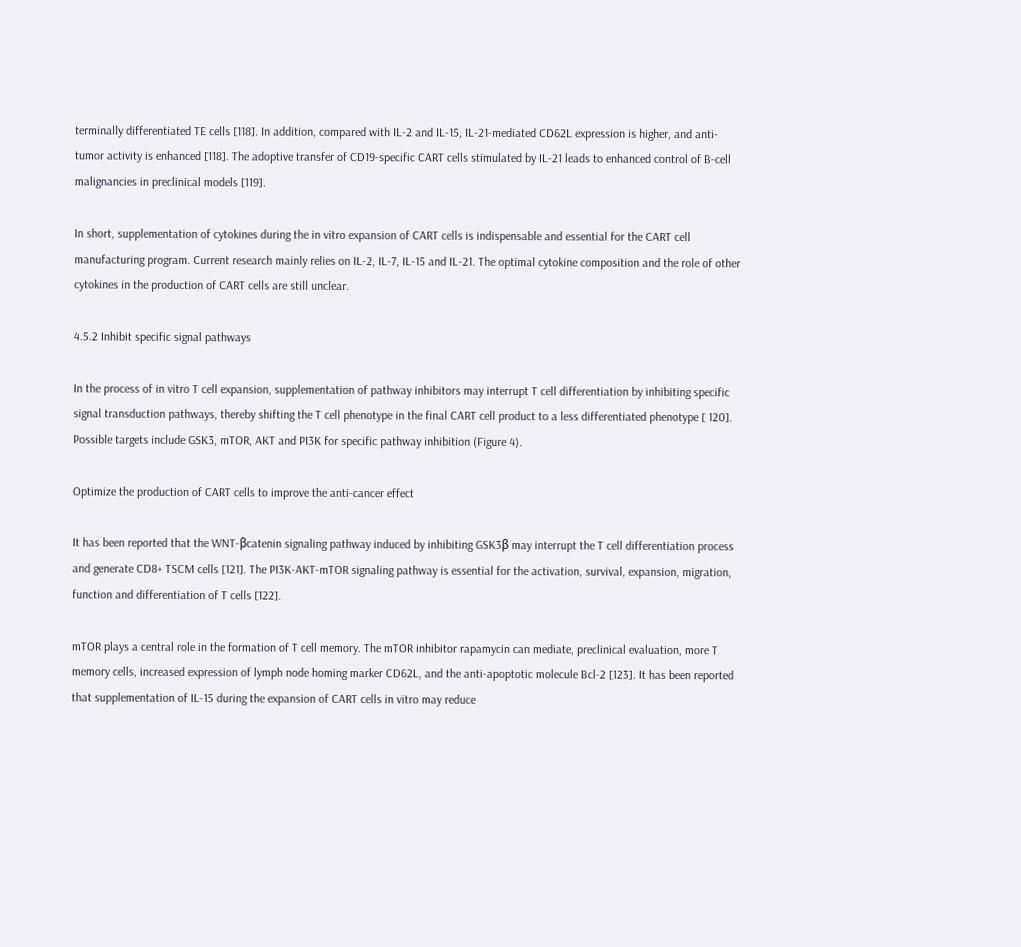terminally differentiated TE cells [118]. In addition, compared with IL-2 and IL-15, IL-21-mediated CD62L expression is higher, and anti-tumor activity is enhanced [118]. The adoptive transfer of CD19-specific CART cells stimulated by IL-21 leads to enhanced control of B-cell malignancies in preclinical models [119].

In short, supplementation of cytokines during the in vitro expansion of CART cells is indispensable and essential for the CART cell manufacturing program. Current research mainly relies on IL-2, IL-7, IL-15 and IL-21. The optimal cytokine composition and the role of other cytokines in the production of CART cells are still unclear.

4.5.2 Inhibit specific signal pathways

In the process of in vitro T cell expansion, supplementation of pathway inhibitors may interrupt T cell differentiation by inhibiting specific signal transduction pathways, thereby shifting the T cell phenotype in the final CART cell product to a less differentiated phenotype [ 120]. Possible targets include GSK3, mTOR, AKT and PI3K for specific pathway inhibition (Figure 4).

Optimize the production of CART cells to improve the anti-cancer effect

It has been reported that the WNT-βcatenin signaling pathway induced by inhibiting GSK3β may interrupt the T cell differentiation process and generate CD8+ TSCM cells [121]. The PI3K-AKT-mTOR signaling pathway is essential for the activation, survival, expansion, migration, function and differentiation of T cells [122].

mTOR plays a central role in the formation of T cell memory. The mTOR inhibitor rapamycin can mediate, preclinical evaluation, more T memory cells, increased expression of lymph node homing marker CD62L, and the anti-apoptotic molecule Bcl-2 [123]. It has been reported that supplementation of IL-15 during the expansion of CART cells in vitro may reduce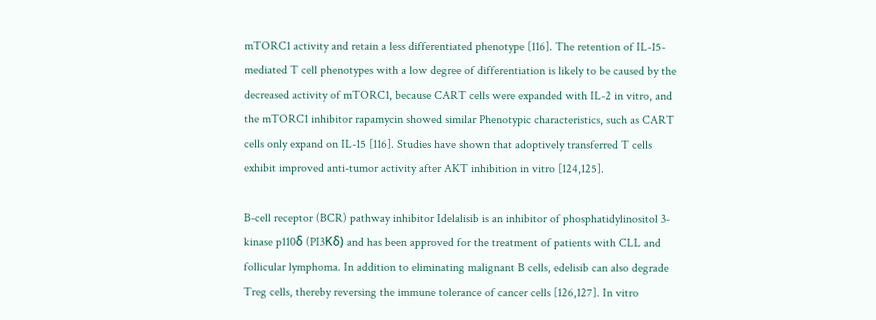mTORC1 activity and retain a less differentiated phenotype [116]. The retention of IL-15-mediated T cell phenotypes with a low degree of differentiation is likely to be caused by the decreased activity of mTORC1, because CART cells were expanded with IL-2 in vitro, and the mTORC1 inhibitor rapamycin showed similar Phenotypic characteristics, such as CART cells only expand on IL-15 [116]. Studies have shown that adoptively transferred T cells exhibit improved anti-tumor activity after AKT inhibition in vitro [124,125].

B-cell receptor (BCR) pathway inhibitor Idelalisib is an inhibitor of phosphatidylinositol 3-kinase p110δ (PI3Kδ) and has been approved for the treatment of patients with CLL and follicular lymphoma. In addition to eliminating malignant B cells, edelisib can also degrade Treg cells, thereby reversing the immune tolerance of cancer cells [126,127]. In vitro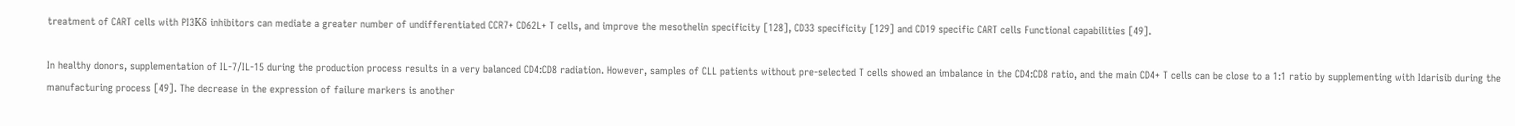treatment of CART cells with PI3Kδ inhibitors can mediate a greater number of undifferentiated CCR7+ CD62L+ T cells, and improve the mesothelin specificity [128], CD33 specificity [129] and CD19 specific CART cells Functional capabilities [49].

In healthy donors, supplementation of IL-7/IL-15 during the production process results in a very balanced CD4:CD8 radiation. However, samples of CLL patients without pre-selected T cells showed an imbalance in the CD4:CD8 ratio, and the main CD4+ T cells can be close to a 1:1 ratio by supplementing with Idarisib during the manufacturing process [49]. The decrease in the expression of failure markers is another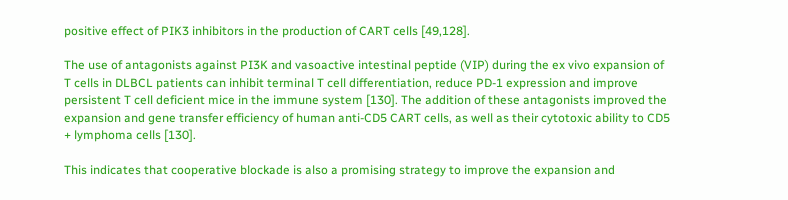positive effect of PIK3 inhibitors in the production of CART cells [49,128].

The use of antagonists against PI3K and vasoactive intestinal peptide (VIP) during the ex vivo expansion of T cells in DLBCL patients can inhibit terminal T cell differentiation, reduce PD-1 expression and improve persistent T cell deficient mice in the immune system [130]. The addition of these antagonists improved the expansion and gene transfer efficiency of human anti-CD5 CART cells, as well as their cytotoxic ability to CD5 + lymphoma cells [130].

This indicates that cooperative blockade is also a promising strategy to improve the expansion and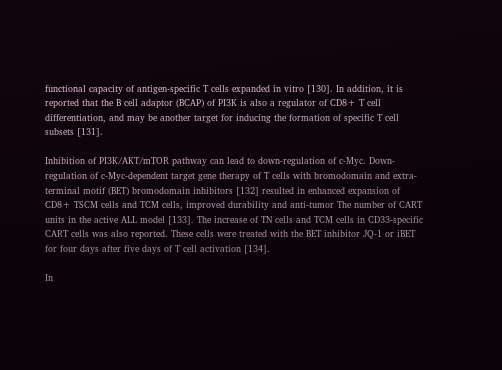functional capacity of antigen-specific T cells expanded in vitro [130]. In addition, it is reported that the B cell adaptor (BCAP) of PI3K is also a regulator of CD8+ T cell differentiation, and may be another target for inducing the formation of specific T cell subsets [131].

Inhibition of PI3K/AKT/mTOR pathway can lead to down-regulation of c-Myc. Down-regulation of c-Myc-dependent target gene therapy of T cells with bromodomain and extra-terminal motif (BET) bromodomain inhibitors [132] resulted in enhanced expansion of CD8+ TSCM cells and TCM cells, improved durability and anti-tumor The number of CART units in the active ALL model [133]. The increase of TN cells and TCM cells in CD33-specific CART cells was also reported. These cells were treated with the BET inhibitor JQ-1 or iBET for four days after five days of T cell activation [134].

In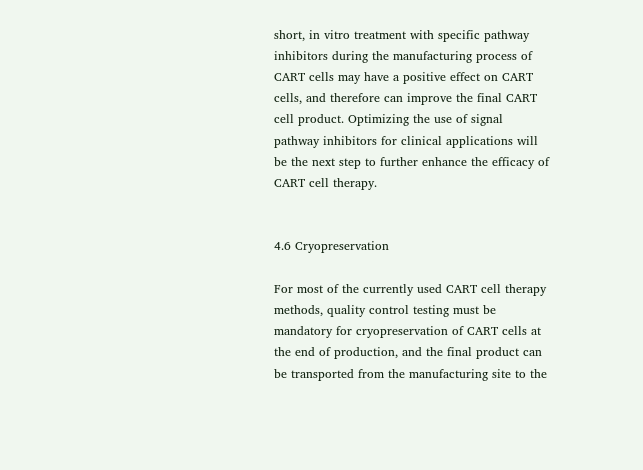short, in vitro treatment with specific pathway inhibitors during the manufacturing process of CART cells may have a positive effect on CART cells, and therefore can improve the final CART cell product. Optimizing the use of signal pathway inhibitors for clinical applications will be the next step to further enhance the efficacy of CART cell therapy.


4.6 Cryopreservation

For most of the currently used CART cell therapy methods, quality control testing must be mandatory for cryopreservation of CART cells at the end of production, and the final product can be transported from the manufacturing site to the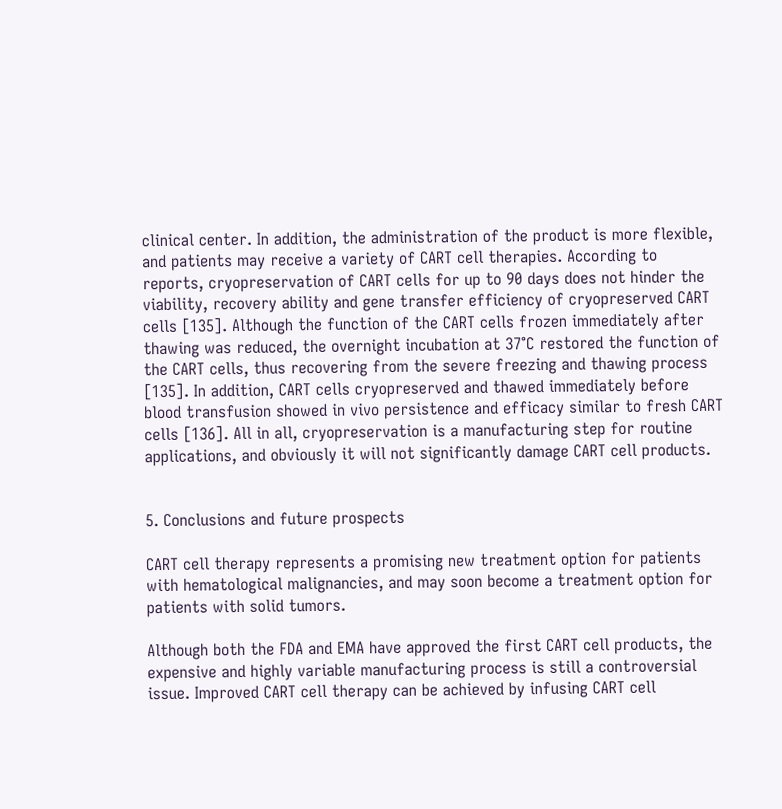clinical center. In addition, the administration of the product is more flexible, and patients may receive a variety of CART cell therapies. According to reports, cryopreservation of CART cells for up to 90 days does not hinder the viability, recovery ability and gene transfer efficiency of cryopreserved CART cells [135]. Although the function of the CART cells frozen immediately after thawing was reduced, the overnight incubation at 37°C restored the function of the CART cells, thus recovering from the severe freezing and thawing process [135]. In addition, CART cells cryopreserved and thawed immediately before blood transfusion showed in vivo persistence and efficacy similar to fresh CART cells [136]. All in all, cryopreservation is a manufacturing step for routine applications, and obviously it will not significantly damage CART cell products.


5. Conclusions and future prospects

CART cell therapy represents a promising new treatment option for patients with hematological malignancies, and may soon become a treatment option for patients with solid tumors.

Although both the FDA and EMA have approved the first CART cell products, the expensive and highly variable manufacturing process is still a controversial issue. Improved CART cell therapy can be achieved by infusing CART cell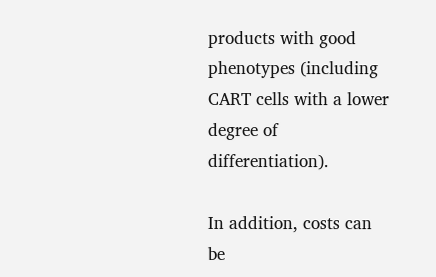products with good phenotypes (including CART cells with a lower degree of differentiation).

In addition, costs can be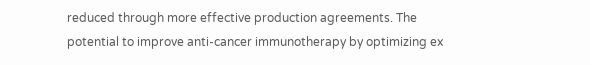reduced through more effective production agreements. The potential to improve anti-cancer immunotherapy by optimizing ex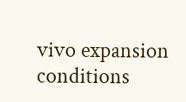vivo expansion conditions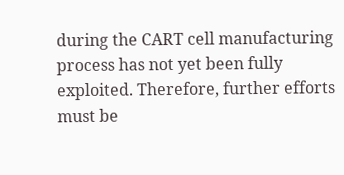during the CART cell manufacturing process has not yet been fully exploited. Therefore, further efforts must be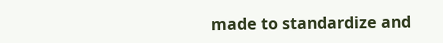made to standardize and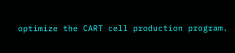optimize the CART cell production program.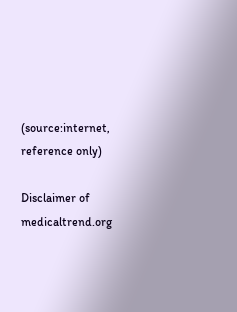(source:internet, reference only)

Disclaimer of medicaltrend.org